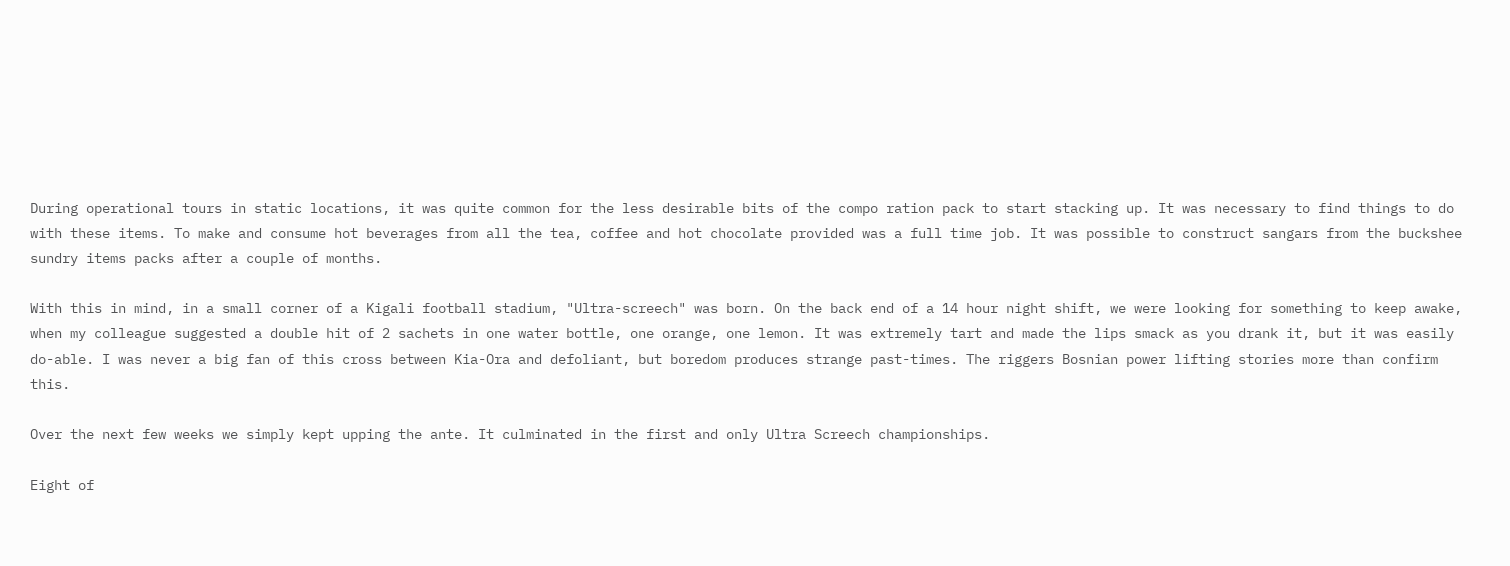During operational tours in static locations, it was quite common for the less desirable bits of the compo ration pack to start stacking up. It was necessary to find things to do with these items. To make and consume hot beverages from all the tea, coffee and hot chocolate provided was a full time job. It was possible to construct sangars from the buckshee sundry items packs after a couple of months.

With this in mind, in a small corner of a Kigali football stadium, "Ultra-screech" was born. On the back end of a 14 hour night shift, we were looking for something to keep awake, when my colleague suggested a double hit of 2 sachets in one water bottle, one orange, one lemon. It was extremely tart and made the lips smack as you drank it, but it was easily do-able. I was never a big fan of this cross between Kia-Ora and defoliant, but boredom produces strange past-times. The riggers Bosnian power lifting stories more than confirm this.

Over the next few weeks we simply kept upping the ante. It culminated in the first and only Ultra Screech championships.

Eight of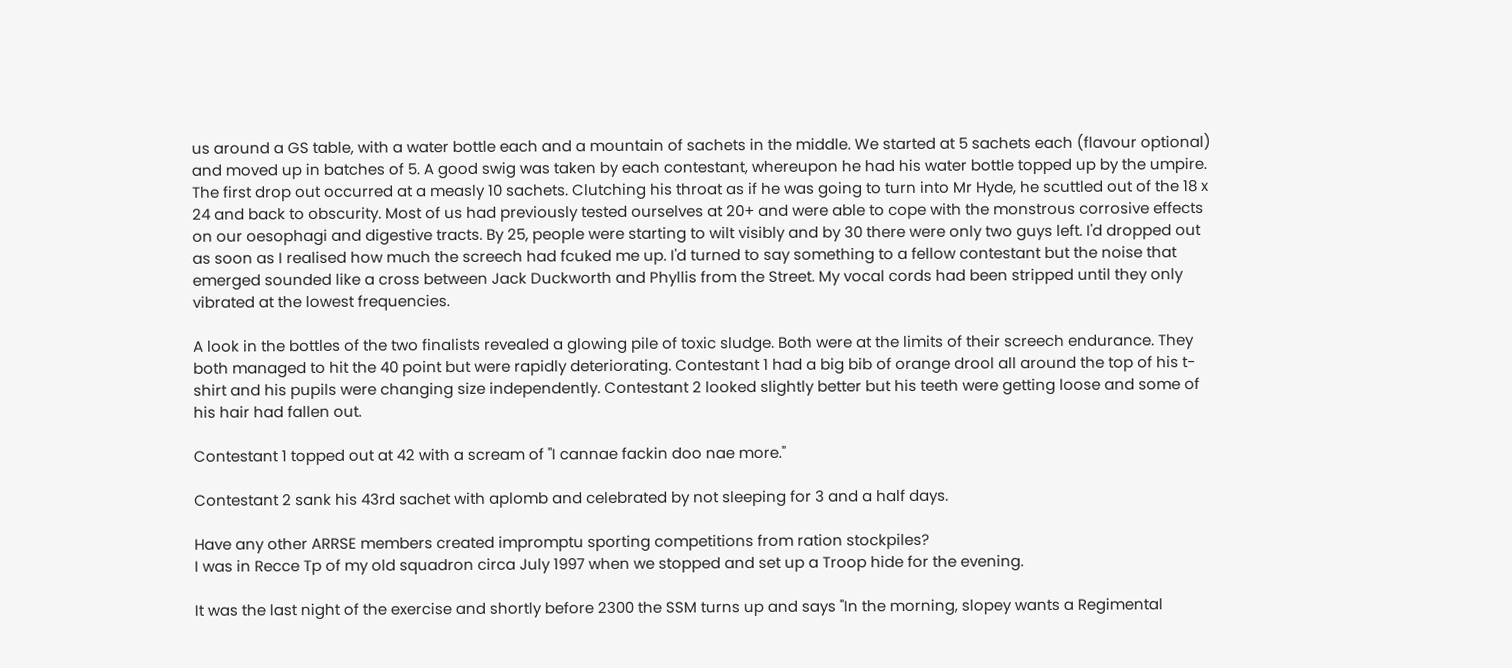us around a GS table, with a water bottle each and a mountain of sachets in the middle. We started at 5 sachets each (flavour optional) and moved up in batches of 5. A good swig was taken by each contestant, whereupon he had his water bottle topped up by the umpire. The first drop out occurred at a measly 10 sachets. Clutching his throat as if he was going to turn into Mr Hyde, he scuttled out of the 18 x 24 and back to obscurity. Most of us had previously tested ourselves at 20+ and were able to cope with the monstrous corrosive effects on our oesophagi and digestive tracts. By 25, people were starting to wilt visibly and by 30 there were only two guys left. I'd dropped out as soon as I realised how much the screech had fcuked me up. I'd turned to say something to a fellow contestant but the noise that emerged sounded like a cross between Jack Duckworth and Phyllis from the Street. My vocal cords had been stripped until they only vibrated at the lowest frequencies.

A look in the bottles of the two finalists revealed a glowing pile of toxic sludge. Both were at the limits of their screech endurance. They both managed to hit the 40 point but were rapidly deteriorating. Contestant 1 had a big bib of orange drool all around the top of his t-shirt and his pupils were changing size independently. Contestant 2 looked slightly better but his teeth were getting loose and some of his hair had fallen out.

Contestant 1 topped out at 42 with a scream of "I cannae fackin doo nae more."

Contestant 2 sank his 43rd sachet with aplomb and celebrated by not sleeping for 3 and a half days.

Have any other ARRSE members created impromptu sporting competitions from ration stockpiles?
I was in Recce Tp of my old squadron circa July 1997 when we stopped and set up a Troop hide for the evening.

It was the last night of the exercise and shortly before 2300 the SSM turns up and says ''In the morning, slopey wants a Regimental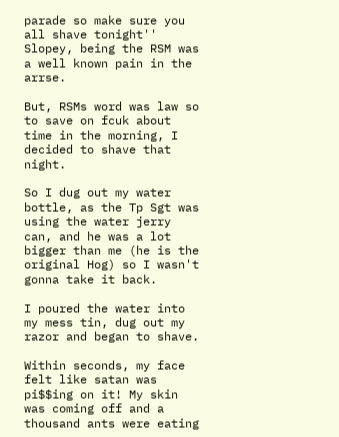parade so make sure you all shave tonight'' Slopey, being the RSM was a well known pain in the arrse.

But, RSMs word was law so to save on fcuk about time in the morning, I decided to shave that night.

So I dug out my water bottle, as the Tp Sgt was using the water jerry can, and he was a lot bigger than me (he is the original Hog) so I wasn't gonna take it back.

I poured the water into my mess tin, dug out my razor and began to shave.

Within seconds, my face felt like satan was pi$$ing on it! My skin was coming off and a thousand ants were eating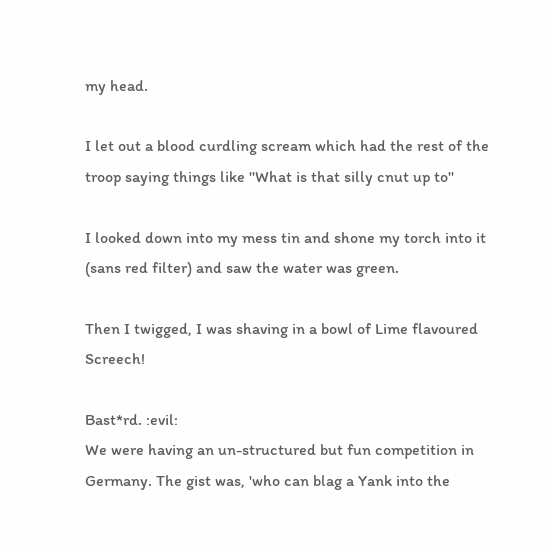my head.

I let out a blood curdling scream which had the rest of the troop saying things like ''What is that silly cnut up to''

I looked down into my mess tin and shone my torch into it (sans red filter) and saw the water was green.

Then I twigged, I was shaving in a bowl of Lime flavoured Screech!

Bast*rd. :evil:
We were having an un-structured but fun competition in Germany. The gist was, 'who can blag a Yank into the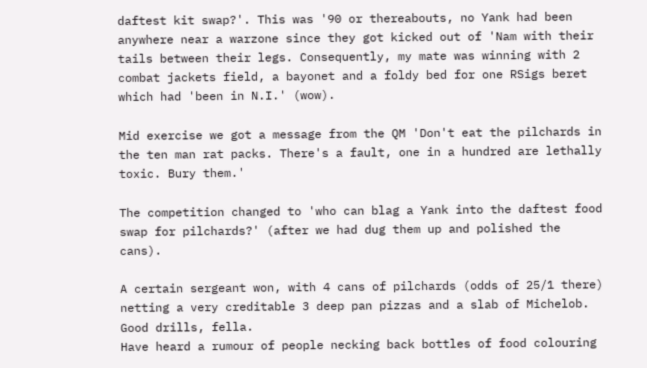daftest kit swap?'. This was '90 or thereabouts, no Yank had been anywhere near a warzone since they got kicked out of 'Nam with their tails between their legs. Consequently, my mate was winning with 2 combat jackets field, a bayonet and a foldy bed for one RSigs beret which had 'been in N.I.' (wow).

Mid exercise we got a message from the QM 'Don't eat the pilchards in the ten man rat packs. There's a fault, one in a hundred are lethally toxic. Bury them.'

The competition changed to 'who can blag a Yank into the daftest food swap for pilchards?' (after we had dug them up and polished the cans).

A certain sergeant won, with 4 cans of pilchards (odds of 25/1 there) netting a very creditable 3 deep pan pizzas and a slab of Michelob. Good drills, fella.
Have heard a rumour of people necking back bottles of food colouring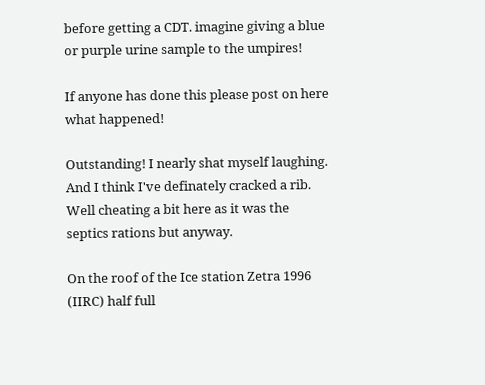before getting a CDT. imagine giving a blue or purple urine sample to the umpires!

If anyone has done this please post on here what happened!

Outstanding! I nearly shat myself laughing. And I think I've definately cracked a rib.
Well cheating a bit here as it was the septics rations but anyway.

On the roof of the Ice station Zetra 1996 (IIRC) half full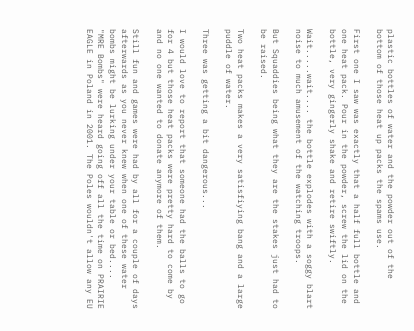plastic bottles of water and the powder out of the bottom of those heat up packs the spams use.

First one I saw was exactly that a half full bottle and one heat pack. Pour in the powder, screw the lid on the bottle, very gingerly shake and retire swiftly.

Wait.....wait.... the bottle explodes with a soggy blart noise to much amusement of the watching troops.

But Squaddies being what they are the stakes just had to be raised.

Two heat packs makes a very satisfiying bang and a large puddle of water.

Three was getting a bit dangerous...

I would love to report that someone had the balls to go for 4 but those heat packs were pretty hard to come by and no one wanted to donate anymore of them.

Still fun and games were had by all for a couple of days afterwards as you never knew when one of these water bombs might be lurking under your table or bed....
"MRE Bombs" were heard going off all the time on PRAIRIE EAGLE in Poland in 2001. The Poles wouldn't allow any EU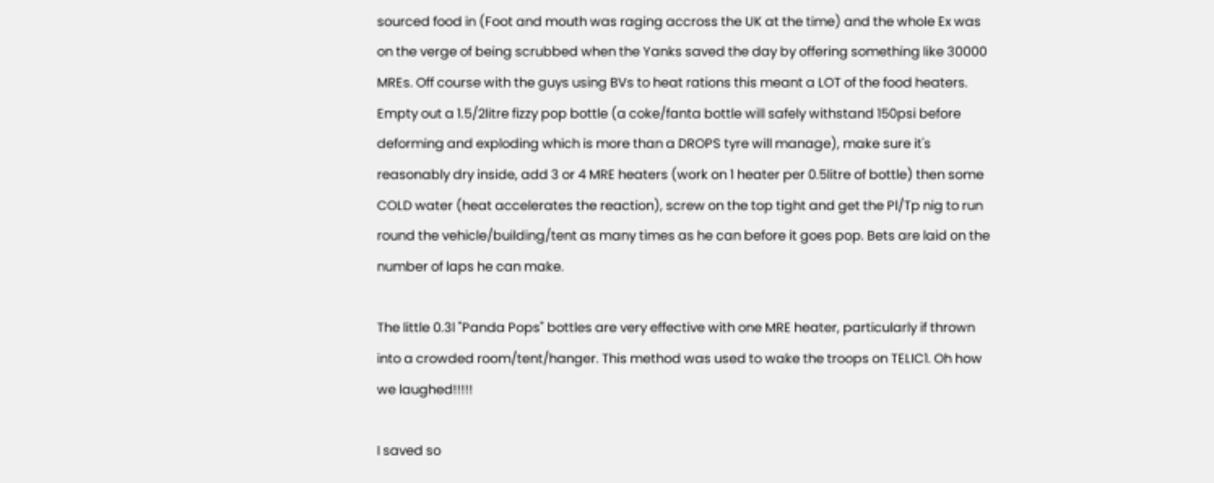sourced food in (Foot and mouth was raging accross the UK at the time) and the whole Ex was on the verge of being scrubbed when the Yanks saved the day by offering something like 30000 MREs. Off course with the guys using BVs to heat rations this meant a LOT of the food heaters. Empty out a 1.5/2litre fizzy pop bottle (a coke/fanta bottle will safely withstand 150psi before deforming and exploding which is more than a DROPS tyre will manage), make sure it's reasonably dry inside, add 3 or 4 MRE heaters (work on 1 heater per 0.5litre of bottle) then some COLD water (heat accelerates the reaction), screw on the top tight and get the Pl/Tp nig to run round the vehicle/building/tent as many times as he can before it goes pop. Bets are laid on the number of laps he can make.

The little 0.3l "Panda Pops" bottles are very effective with one MRE heater, particularly if thrown into a crowded room/tent/hanger. This method was used to wake the troops on TELIC1. Oh how we laughed!!!!!

I saved so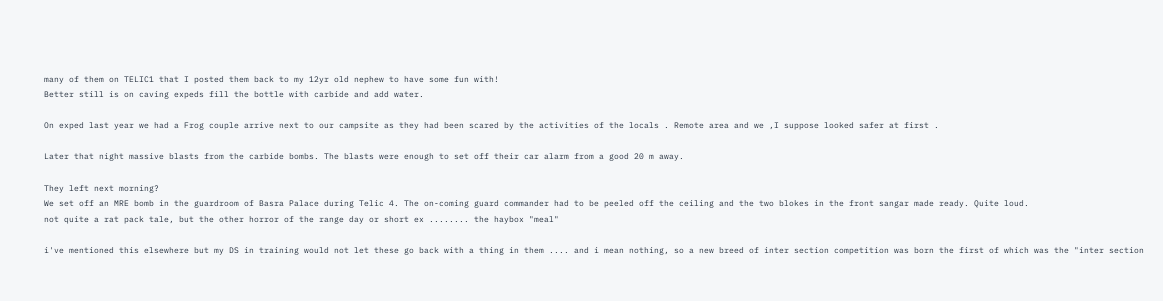many of them on TELIC1 that I posted them back to my 12yr old nephew to have some fun with!
Better still is on caving expeds fill the bottle with carbide and add water.

On exped last year we had a Frog couple arrive next to our campsite as they had been scared by the activities of the locals . Remote area and we ,I suppose looked safer at first .

Later that night massive blasts from the carbide bombs. The blasts were enough to set off their car alarm from a good 20 m away.

They left next morning?
We set off an MRE bomb in the guardroom of Basra Palace during Telic 4. The on-coming guard commander had to be peeled off the ceiling and the two blokes in the front sangar made ready. Quite loud.
not quite a rat pack tale, but the other horror of the range day or short ex ........ the haybox "meal"

i've mentioned this elsewhere but my DS in training would not let these go back with a thing in them .... and i mean nothing, so a new breed of inter section competition was born the first of which was the "inter section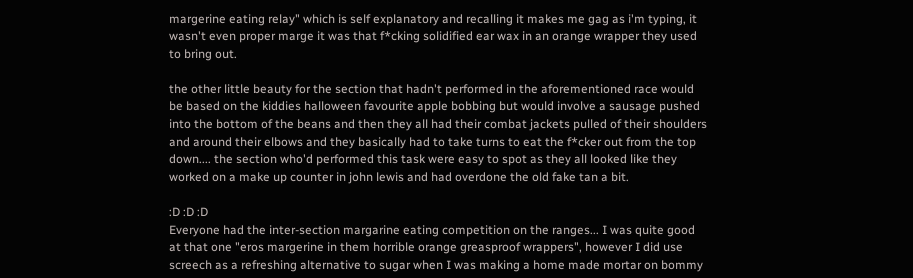margerine eating relay" which is self explanatory and recalling it makes me gag as i'm typing, it wasn't even proper marge it was that f*cking solidified ear wax in an orange wrapper they used to bring out.

the other little beauty for the section that hadn't performed in the aforementioned race would be based on the kiddies halloween favourite apple bobbing but would involve a sausage pushed into the bottom of the beans and then they all had their combat jackets pulled of their shoulders and around their elbows and they basically had to take turns to eat the f*cker out from the top down.... the section who'd performed this task were easy to spot as they all looked like they worked on a make up counter in john lewis and had overdone the old fake tan a bit.

:D :D :D
Everyone had the inter-section margarine eating competition on the ranges... I was quite good at that one "eros margerine in them horrible orange greasproof wrappers", however I did use screech as a refreshing alternative to sugar when I was making a home made mortar on bommy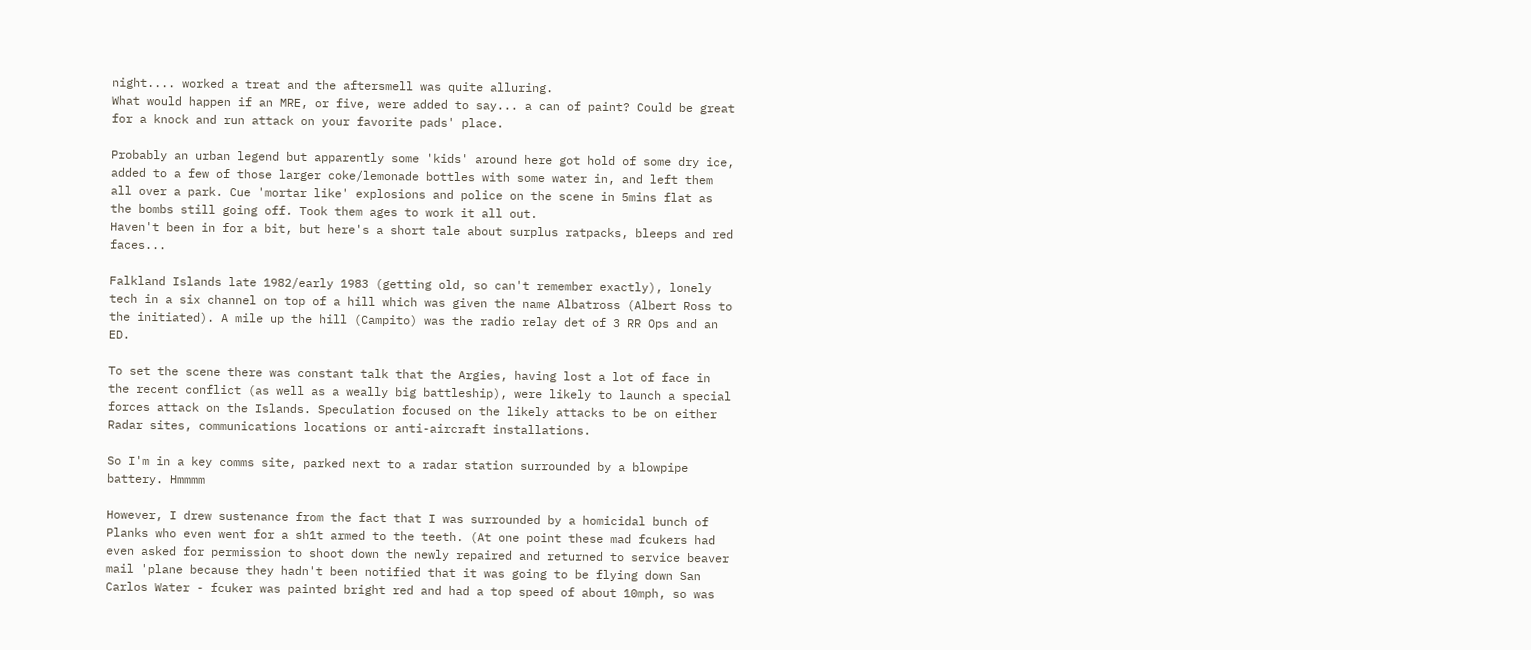night.... worked a treat and the aftersmell was quite alluring.
What would happen if an MRE, or five, were added to say... a can of paint? Could be great for a knock and run attack on your favorite pads' place.

Probably an urban legend but apparently some 'kids' around here got hold of some dry ice, added to a few of those larger coke/lemonade bottles with some water in, and left them all over a park. Cue 'mortar like' explosions and police on the scene in 5mins flat as the bombs still going off. Took them ages to work it all out.
Haven't been in for a bit, but here's a short tale about surplus ratpacks, bleeps and red faces...

Falkland Islands late 1982/early 1983 (getting old, so can't remember exactly), lonely tech in a six channel on top of a hill which was given the name Albatross (Albert Ross to the initiated). A mile up the hill (Campito) was the radio relay det of 3 RR Ops and an ED.

To set the scene there was constant talk that the Argies, having lost a lot of face in the recent conflict (as well as a weally big battleship), were likely to launch a special forces attack on the Islands. Speculation focused on the likely attacks to be on either Radar sites, communications locations or anti-aircraft installations.

So I'm in a key comms site, parked next to a radar station surrounded by a blowpipe battery. Hmmmm

However, I drew sustenance from the fact that I was surrounded by a homicidal bunch of Planks who even went for a sh1t armed to the teeth. (At one point these mad fcukers had even asked for permission to shoot down the newly repaired and returned to service beaver mail 'plane because they hadn't been notified that it was going to be flying down San Carlos Water - fcuker was painted bright red and had a top speed of about 10mph, so was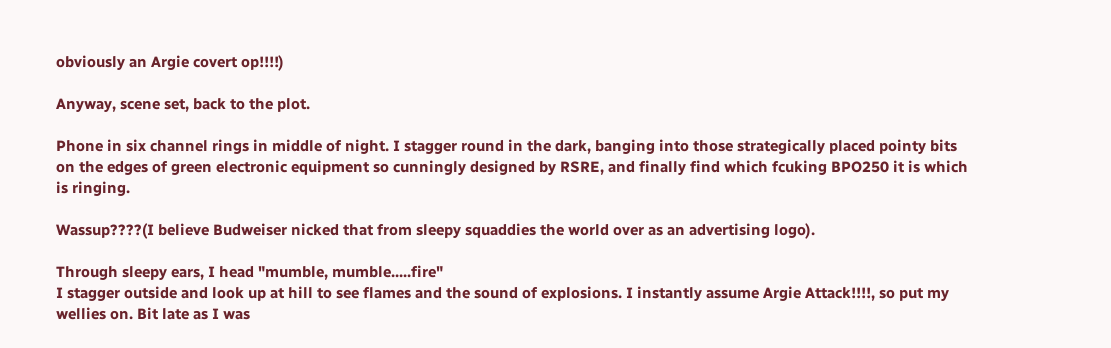obviously an Argie covert op!!!!)

Anyway, scene set, back to the plot.

Phone in six channel rings in middle of night. I stagger round in the dark, banging into those strategically placed pointy bits on the edges of green electronic equipment so cunningly designed by RSRE, and finally find which fcuking BPO250 it is which is ringing.

Wassup????(I believe Budweiser nicked that from sleepy squaddies the world over as an advertising logo).

Through sleepy ears, I head "mumble, mumble.....fire"
I stagger outside and look up at hill to see flames and the sound of explosions. I instantly assume Argie Attack!!!!, so put my wellies on. Bit late as I was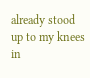already stood up to my knees in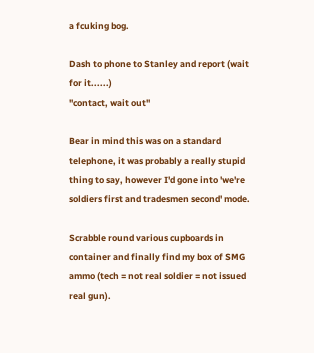a fcuking bog.

Dash to phone to Stanley and report (wait for it......)
"contact, wait out"

Bear in mind this was on a standard telephone, it was probably a really stupid thing to say, however I'd gone into 'we're soldiers first and tradesmen second' mode.

Scrabble round various cupboards in container and finally find my box of SMG ammo (tech = not real soldier = not issued real gun).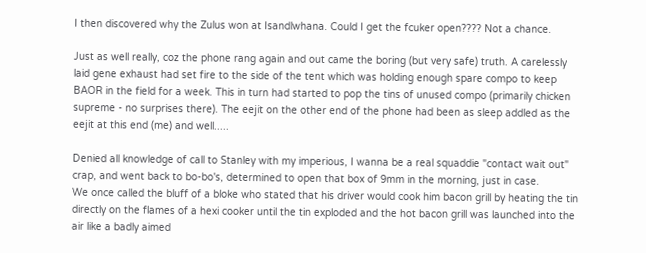I then discovered why the Zulus won at Isandlwhana. Could I get the fcuker open???? Not a chance.

Just as well really, coz the phone rang again and out came the boring (but very safe) truth. A carelessly laid gene exhaust had set fire to the side of the tent which was holding enough spare compo to keep BAOR in the field for a week. This in turn had started to pop the tins of unused compo (primarily chicken supreme - no surprises there). The eejit on the other end of the phone had been as sleep addled as the eejit at this end (me) and well.....

Denied all knowledge of call to Stanley with my imperious, I wanna be a real squaddie "contact wait out" crap, and went back to bo-bo's, determined to open that box of 9mm in the morning, just in case.
We once called the bluff of a bloke who stated that his driver would cook him bacon grill by heating the tin directly on the flames of a hexi cooker until the tin exploded and the hot bacon grill was launched into the air like a badly aimed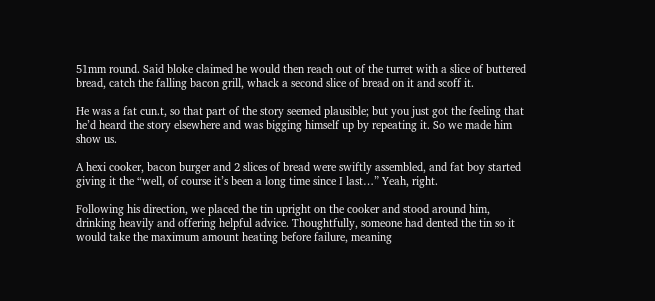51mm round. Said bloke claimed he would then reach out of the turret with a slice of buttered bread, catch the falling bacon grill, whack a second slice of bread on it and scoff it.

He was a fat cun.t, so that part of the story seemed plausible; but you just got the feeling that he’d heard the story elsewhere and was bigging himself up by repeating it. So we made him show us.

A hexi cooker, bacon burger and 2 slices of bread were swiftly assembled, and fat boy started giving it the “well, of course it’s been a long time since I last…” Yeah, right.

Following his direction, we placed the tin upright on the cooker and stood around him, drinking heavily and offering helpful advice. Thoughtfully, someone had dented the tin so it would take the maximum amount heating before failure, meaning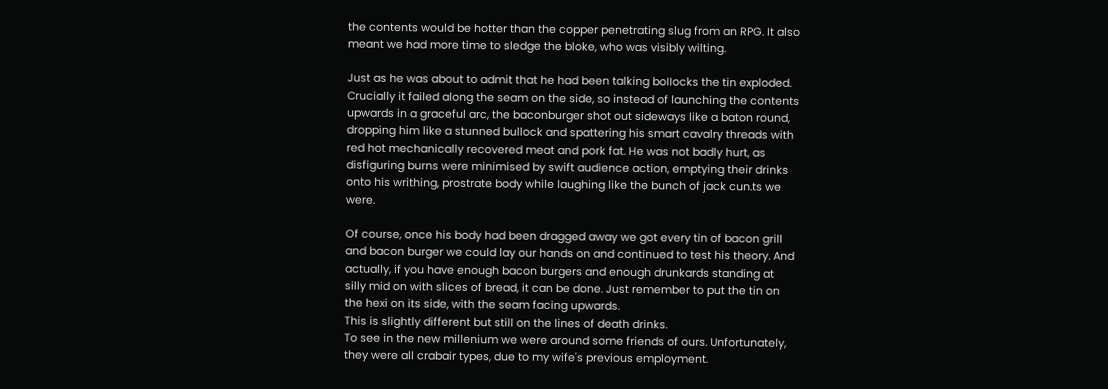the contents would be hotter than the copper penetrating slug from an RPG. It also meant we had more time to sledge the bloke, who was visibly wilting.

Just as he was about to admit that he had been talking boIIocks the tin exploded. Crucially it failed along the seam on the side, so instead of launching the contents upwards in a graceful arc, the baconburger shot out sideways like a baton round, dropping him like a stunned bullock and spattering his smart cavalry threads with red hot mechanically recovered meat and pork fat. He was not badly hurt, as disfiguring burns were minimised by swift audience action, emptying their drinks onto his writhing, prostrate body while laughing like the bunch of jack cun.ts we were.

Of course, once his body had been dragged away we got every tin of bacon grill and bacon burger we could lay our hands on and continued to test his theory. And actually, if you have enough bacon burgers and enough drunkards standing at silly mid on with slices of bread, it can be done. Just remember to put the tin on the hexi on its side, with the seam facing upwards.
This is slightly different but still on the lines of death drinks.
To see in the new millenium we were around some friends of ours. Unfortunately, they were all crabair types, due to my wife's previous employment.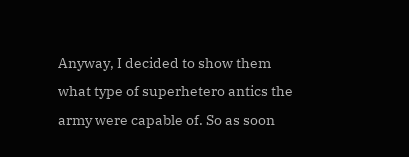Anyway, I decided to show them what type of superhetero antics the army were capable of. So as soon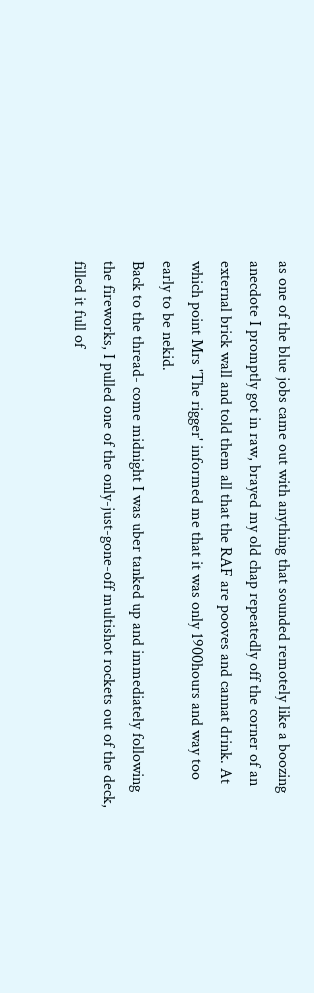as one of the blue jobs came out with anything that sounded remotely like a boozing anecdote I promptly got in raw, brayed my old chap repeatedly off the corner of an external brick wall and told them all that the RAF are pooves and cannat drink. At which point Mrs 'The rigger' informed me that it was only 1900hours and way too early to be nekid.
Back to the thread- come midnight I was uber tanked up and immediately following the fireworks, I pulled one of the only-just-gone-off multishot rockets out of the deck, filled it full of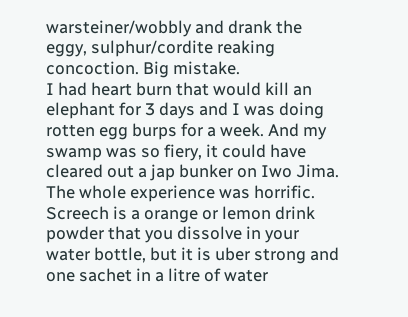warsteiner/wobbly and drank the eggy, sulphur/cordite reaking concoction. Big mistake.
I had heart burn that would kill an elephant for 3 days and I was doing rotten egg burps for a week. And my swamp was so fiery, it could have cleared out a jap bunker on Iwo Jima.
The whole experience was horrific.
Screech is a orange or lemon drink powder that you dissolve in your water bottle, but it is uber strong and one sachet in a litre of water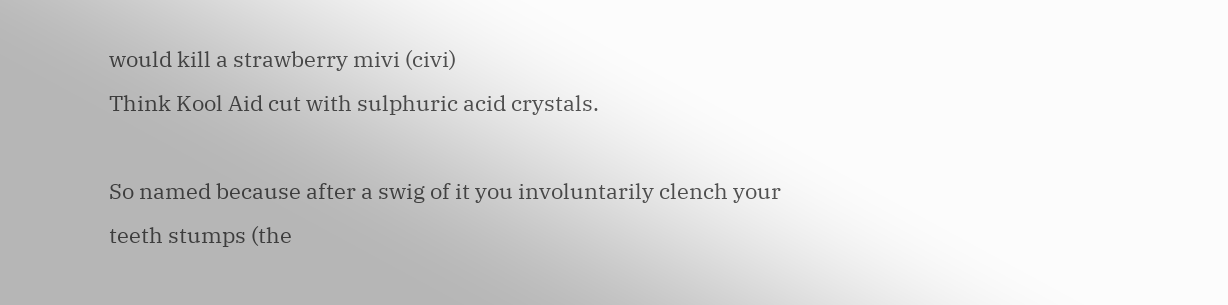would kill a strawberry mivi (civi)
Think Kool Aid cut with sulphuric acid crystals.

So named because after a swig of it you involuntarily clench your teeth stumps (the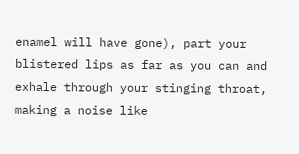enamel will have gone), part your blistered lips as far as you can and exhale through your stinging throat, making a noise like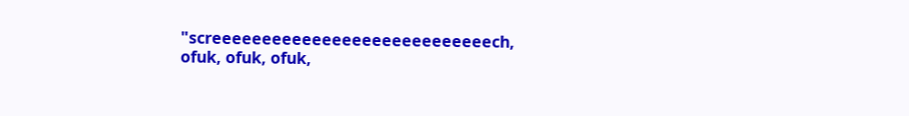"screeeeeeeeeeeeeeeeeeeeeeeeeeeech, ofuk, ofuk, ofuk,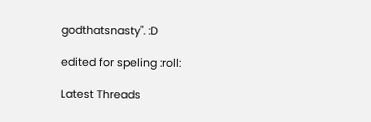godthatsnasty". :D

edited for speling :roll:

Latest Threads